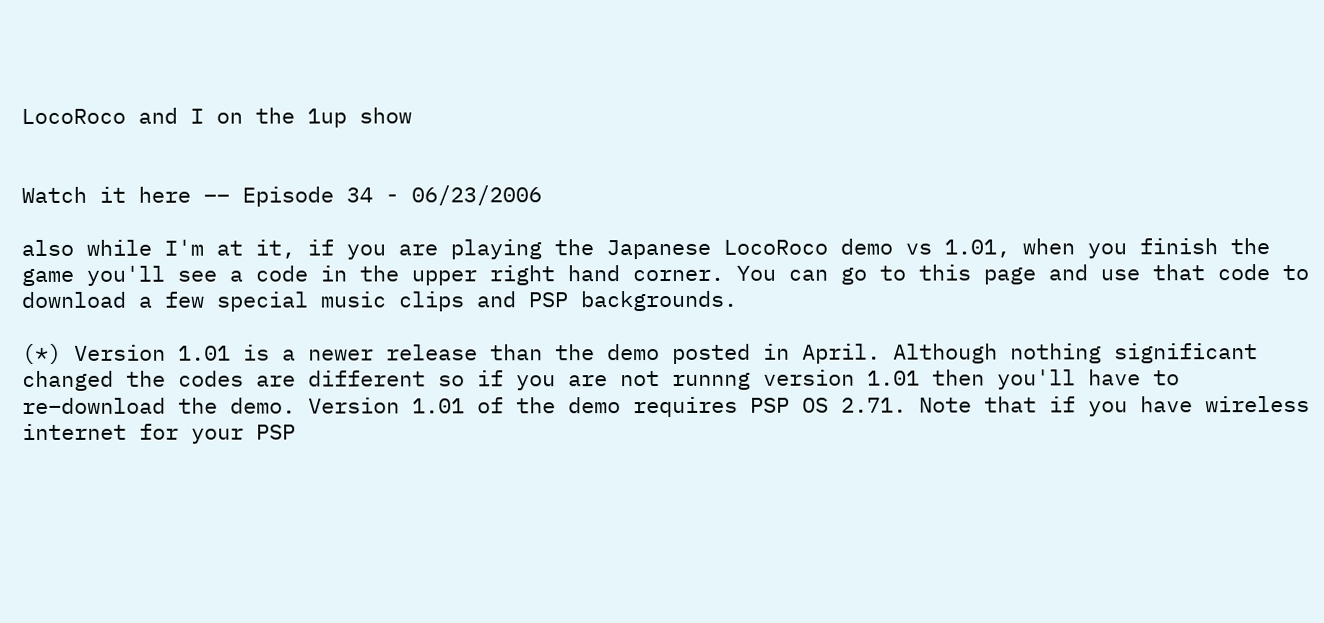LocoRoco and I on the 1up show


Watch it here −− Episode 34 - 06/23/2006

also while I'm at it, if you are playing the Japanese LocoRoco demo vs 1.01, when you finish the game you'll see a code in the upper right hand corner. You can go to this page and use that code to download a few special music clips and PSP backgrounds.

(*) Version 1.01 is a newer release than the demo posted in April. Although nothing significant changed the codes are different so if you are not runnng version 1.01 then you'll have to re−download the demo. Version 1.01 of the demo requires PSP OS 2.71. Note that if you have wireless internet for your PSP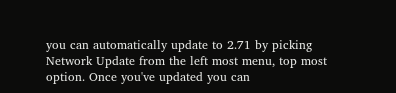you can automatically update to 2.71 by picking Network Update from the left most menu, top most option. Once you've updated you can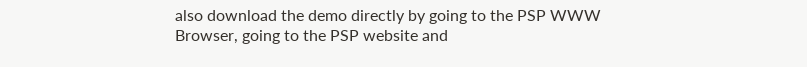also download the demo directly by going to the PSP WWW Browser, going to the PSP website and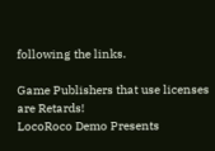following the links.

Game Publishers that use licenses are Retards!
LocoRoco Demo Presents